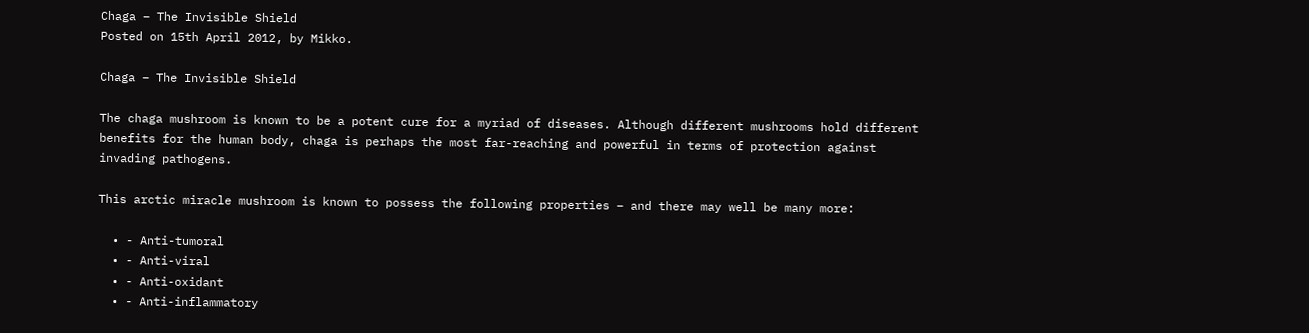Chaga – The Invisible Shield
Posted on 15th April 2012, by Mikko.

Chaga – The Invisible Shield

The chaga mushroom is known to be a potent cure for a myriad of diseases. Although different mushrooms hold different benefits for the human body, chaga is perhaps the most far-reaching and powerful in terms of protection against invading pathogens.

This arctic miracle mushroom is known to possess the following properties – and there may well be many more:

  • - Anti-tumoral
  • - Anti-viral
  • - Anti-oxidant
  • - Anti-inflammatory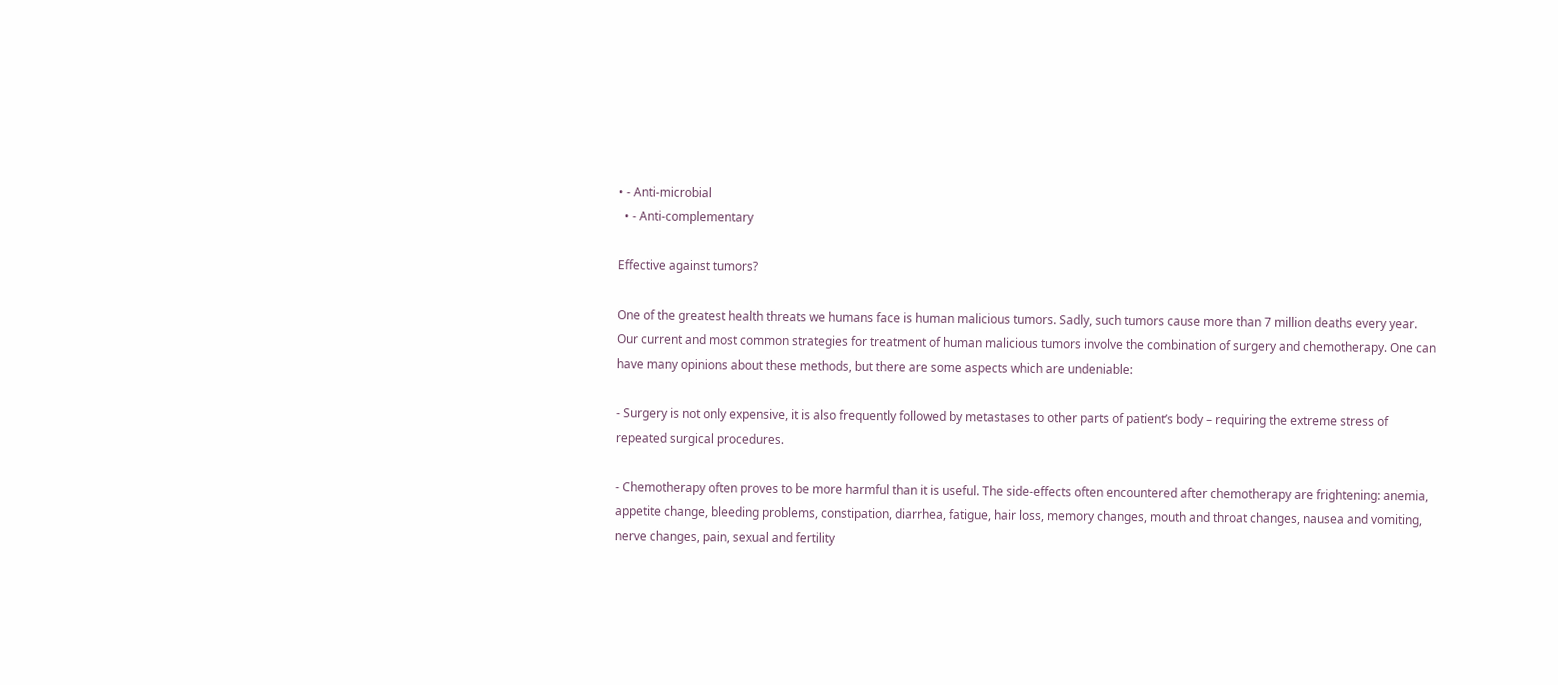• - Anti-microbial
  • - Anti-complementary

Effective against tumors?

One of the greatest health threats we humans face is human malicious tumors. Sadly, such tumors cause more than 7 million deaths every year. Our current and most common strategies for treatment of human malicious tumors involve the combination of surgery and chemotherapy. One can have many opinions about these methods, but there are some aspects which are undeniable:

- Surgery is not only expensive, it is also frequently followed by metastases to other parts of patient’s body – requiring the extreme stress of repeated surgical procedures.

- Chemotherapy often proves to be more harmful than it is useful. The side-effects often encountered after chemotherapy are frightening: anemia, appetite change, bleeding problems, constipation, diarrhea, fatigue, hair loss, memory changes, mouth and throat changes, nausea and vomiting, nerve changes, pain, sexual and fertility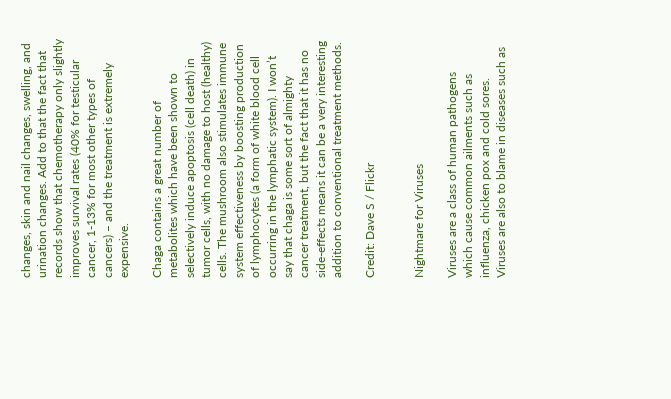changes, skin and nail changes, swelling, and urination changes. Add to that the fact that records show that chemotherapy only slightly improves survival rates (40% for testicular cancer, 1-13% for most other types of cancers) – and the treatment is extremely expensive.

Chaga contains a great number of metabolites which have been shown to selectively induce apoptosis (cell death) in tumor cells, with no damage to host (healthy) cells. The mushroom also stimulates immune system effectiveness by boosting production of lymphocytes (a form of white blood cell occurring in the lymphatic system). I won’t say that chaga is some sort of almighty cancer treatment, but the fact that it has no side-effects means it can be a very interesting addition to conventional treatment methods.

Credit: Dave S / Flickr


Nightmare for Viruses

Viruses are a class of human pathogens which cause common ailments such as influenza, chicken pox and cold sores. Viruses are also to blame in diseases such as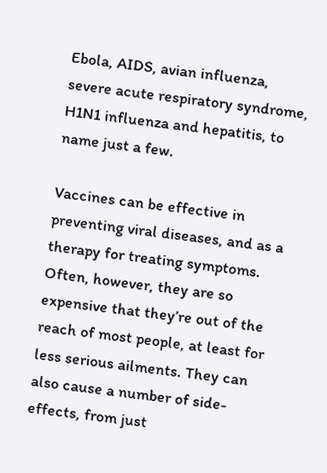Ebola, AIDS, avian influenza, severe acute respiratory syndrome, H1N1 influenza and hepatitis, to name just a few.

Vaccines can be effective in preventing viral diseases, and as a therapy for treating symptoms. Often, however, they are so expensive that they’re out of the reach of most people, at least for less serious ailments. They can also cause a number of side-effects, from just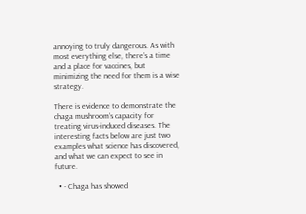annoying to truly dangerous. As with most everything else, there’s a time and a place for vaccines, but minimizing the need for them is a wise strategy.

There is evidence to demonstrate the chaga mushroom’s capacity for treating virus-induced diseases. The interesting facts below are just two examples what science has discovered, and what we can expect to see in future.

  • - Chaga has showed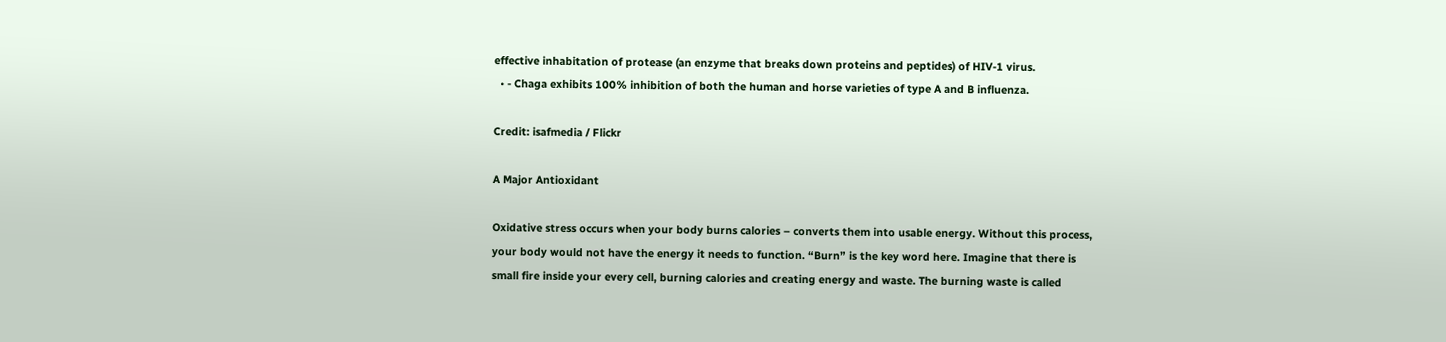effective inhabitation of protease (an enzyme that breaks down proteins and peptides) of HIV-1 virus.
  • - Chaga exhibits 100% inhibition of both the human and horse varieties of type A and B influenza.

Credit: isafmedia / Flickr

A Major Antioxidant

Oxidative stress occurs when your body burns calories – converts them into usable energy. Without this process, your body would not have the energy it needs to function. “Burn” is the key word here. Imagine that there is small fire inside your every cell, burning calories and creating energy and waste. The burning waste is called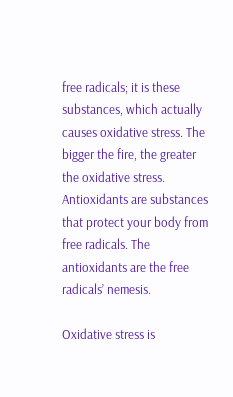free radicals; it is these substances, which actually causes oxidative stress. The bigger the fire, the greater the oxidative stress. Antioxidants are substances that protect your body from free radicals. The antioxidants are the free radicals’ nemesis.

Oxidative stress is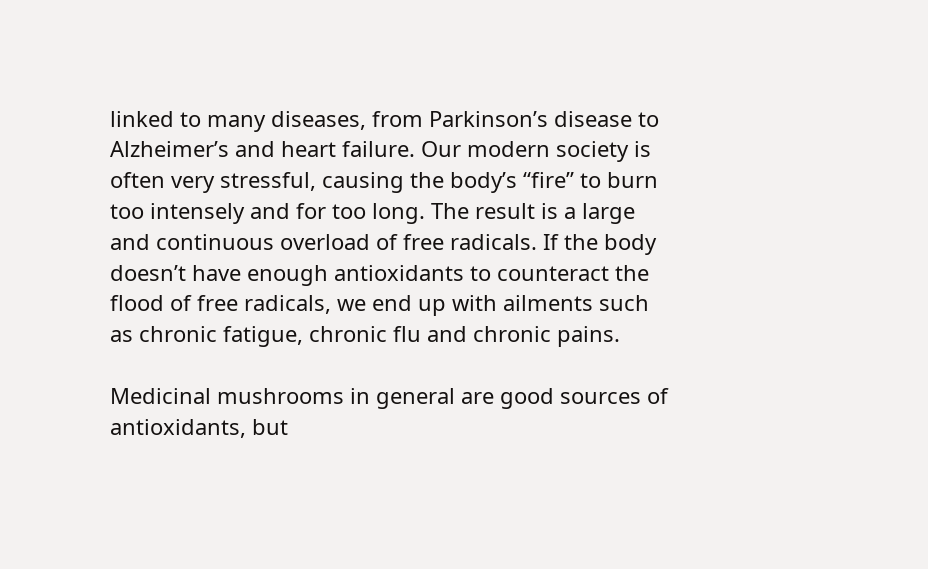linked to many diseases, from Parkinson’s disease to Alzheimer’s and heart failure. Our modern society is often very stressful, causing the body’s “fire” to burn too intensely and for too long. The result is a large and continuous overload of free radicals. If the body doesn’t have enough antioxidants to counteract the flood of free radicals, we end up with ailments such as chronic fatigue, chronic flu and chronic pains.

Medicinal mushrooms in general are good sources of antioxidants, but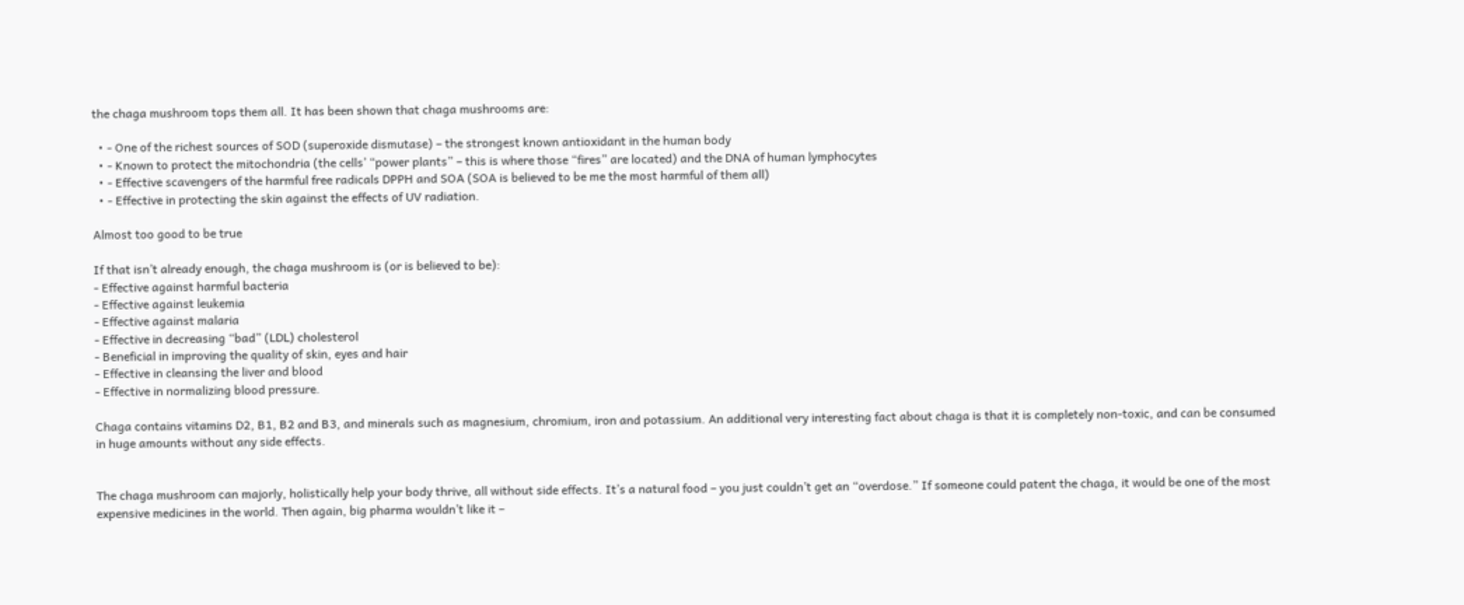the chaga mushroom tops them all. It has been shown that chaga mushrooms are:

  • - One of the richest sources of SOD (superoxide dismutase) – the strongest known antioxidant in the human body
  • - Known to protect the mitochondria (the cells’ “power plants” – this is where those “fires” are located) and the DNA of human lymphocytes
  • - Effective scavengers of the harmful free radicals DPPH and SOA (SOA is believed to be me the most harmful of them all)
  • - Effective in protecting the skin against the effects of UV radiation.

Almost too good to be true

If that isn’t already enough, the chaga mushroom is (or is believed to be):
- Effective against harmful bacteria
- Effective against leukemia
- Effective against malaria
- Effective in decreasing “bad” (LDL) cholesterol
- Beneficial in improving the quality of skin, eyes and hair
- Effective in cleansing the liver and blood
- Effective in normalizing blood pressure.

Chaga contains vitamins D2, B1, B2 and B3, and minerals such as magnesium, chromium, iron and potassium. An additional very interesting fact about chaga is that it is completely non-toxic, and can be consumed in huge amounts without any side effects.


The chaga mushroom can majorly, holistically help your body thrive, all without side effects. It’s a natural food – you just couldn’t get an “overdose.” If someone could patent the chaga, it would be one of the most expensive medicines in the world. Then again, big pharma wouldn’t like it –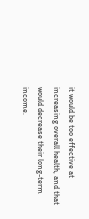it would be too effective at increasing overall health, and that would decrease their long-term income.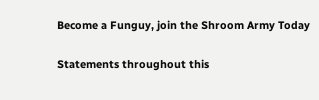Become a Funguy, join the Shroom Army Today

Statements throughout this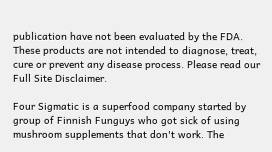publication have not been evaluated by the FDA.
These products are not intended to diagnose, treat, cure or prevent any disease process. Please read our Full Site Disclaimer.

Four Sigmatic is a superfood company started by group of Finnish Funguys who got sick of using mushroom supplements that don't work. The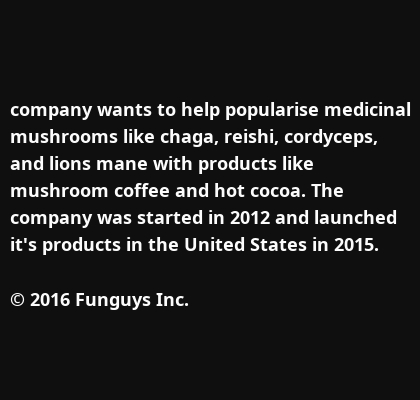company wants to help popularise medicinal mushrooms like chaga, reishi, cordyceps, and lions mane with products like mushroom coffee and hot cocoa. The company was started in 2012 and launched it's products in the United States in 2015.

© 2016 Funguys Inc.